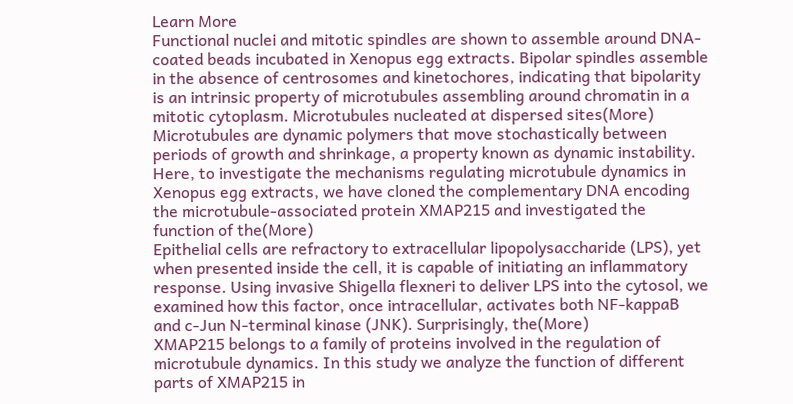Learn More
Functional nuclei and mitotic spindles are shown to assemble around DNA-coated beads incubated in Xenopus egg extracts. Bipolar spindles assemble in the absence of centrosomes and kinetochores, indicating that bipolarity is an intrinsic property of microtubules assembling around chromatin in a mitotic cytoplasm. Microtubules nucleated at dispersed sites(More)
Microtubules are dynamic polymers that move stochastically between periods of growth and shrinkage, a property known as dynamic instability. Here, to investigate the mechanisms regulating microtubule dynamics in Xenopus egg extracts, we have cloned the complementary DNA encoding the microtubule-associated protein XMAP215 and investigated the function of the(More)
Epithelial cells are refractory to extracellular lipopolysaccharide (LPS), yet when presented inside the cell, it is capable of initiating an inflammatory response. Using invasive Shigella flexneri to deliver LPS into the cytosol, we examined how this factor, once intracellular, activates both NF-kappaB and c-Jun N-terminal kinase (JNK). Surprisingly, the(More)
XMAP215 belongs to a family of proteins involved in the regulation of microtubule dynamics. In this study we analyze the function of different parts of XMAP215 in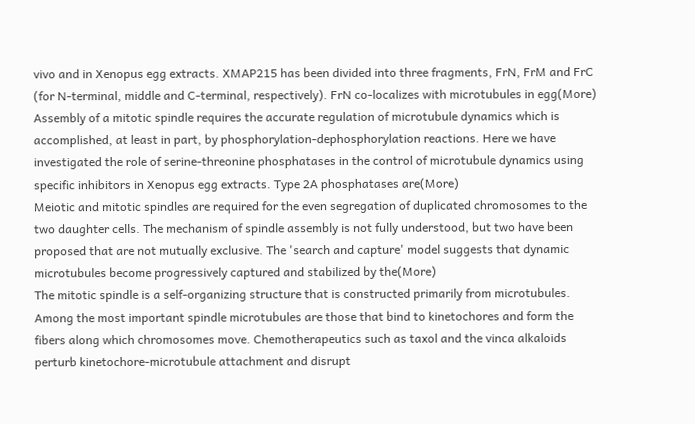vivo and in Xenopus egg extracts. XMAP215 has been divided into three fragments, FrN, FrM and FrC (for N-terminal, middle and C-terminal, respectively). FrN co-localizes with microtubules in egg(More)
Assembly of a mitotic spindle requires the accurate regulation of microtubule dynamics which is accomplished, at least in part, by phosphorylation-dephosphorylation reactions. Here we have investigated the role of serine-threonine phosphatases in the control of microtubule dynamics using specific inhibitors in Xenopus egg extracts. Type 2A phosphatases are(More)
Meiotic and mitotic spindles are required for the even segregation of duplicated chromosomes to the two daughter cells. The mechanism of spindle assembly is not fully understood, but two have been proposed that are not mutually exclusive. The 'search and capture' model suggests that dynamic microtubules become progressively captured and stabilized by the(More)
The mitotic spindle is a self-organizing structure that is constructed primarily from microtubules. Among the most important spindle microtubules are those that bind to kinetochores and form the fibers along which chromosomes move. Chemotherapeutics such as taxol and the vinca alkaloids perturb kinetochore-microtubule attachment and disrupt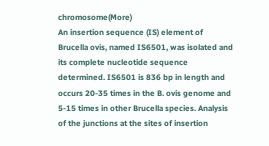chromosome(More)
An insertion sequence (IS) element of Brucella ovis, named IS6501, was isolated and its complete nucleotide sequence determined. IS6501 is 836 bp in length and occurs 20-35 times in the B. ovis genome and 5-15 times in other Brucella species. Analysis of the junctions at the sites of insertion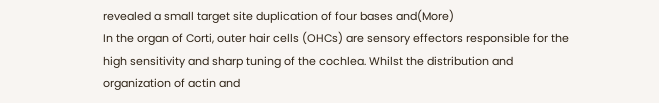revealed a small target site duplication of four bases and(More)
In the organ of Corti, outer hair cells (OHCs) are sensory effectors responsible for the high sensitivity and sharp tuning of the cochlea. Whilst the distribution and organization of actin and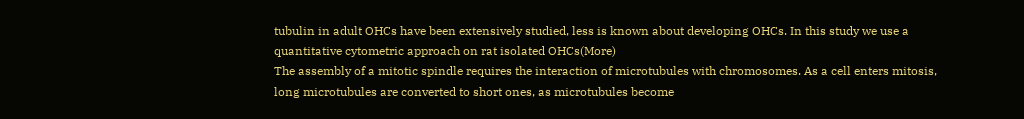tubulin in adult OHCs have been extensively studied, less is known about developing OHCs. In this study we use a quantitative cytometric approach on rat isolated OHCs(More)
The assembly of a mitotic spindle requires the interaction of microtubules with chromosomes. As a cell enters mitosis, long microtubules are converted to short ones, as microtubules become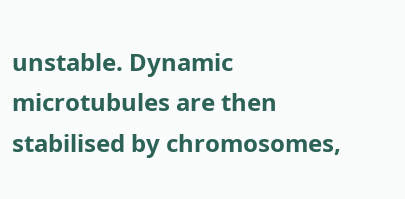unstable. Dynamic microtubules are then stabilised by chromosomes,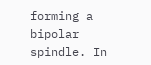forming a bipolar spindle. In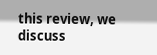this review, we discuss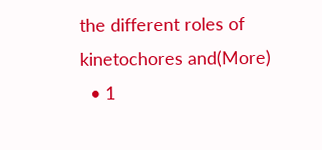the different roles of kinetochores and(More)
  • 1